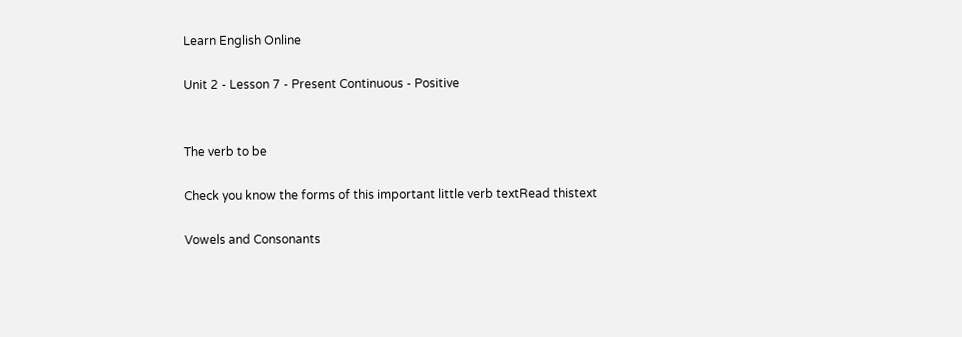Learn English Online

Unit 2 - Lesson 7 - Present Continuous - Positive


The verb to be

Check you know the forms of this important little verb textRead thistext

Vowels and Consonants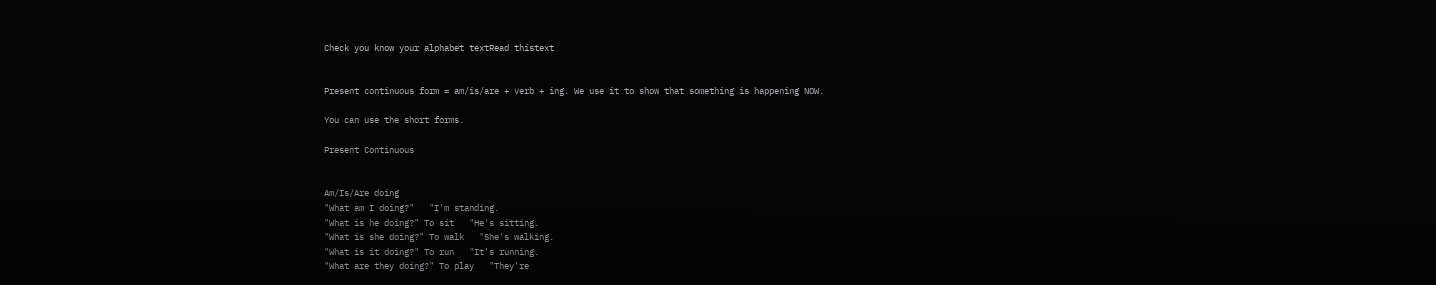Check you know your alphabet textRead thistext


Present continuous form = am/is/are + verb + ing. We use it to show that something is happening NOW.

You can use the short forms.

Present Continuous


Am/Is/Are doing
"What am I doing?"   "I'm standing.
"What is he doing?" To sit   "He's sitting.
"What is she doing?" To walk   "She's walking.
"What is it doing?" To run   "It's running.
"What are they doing?" To play   "They're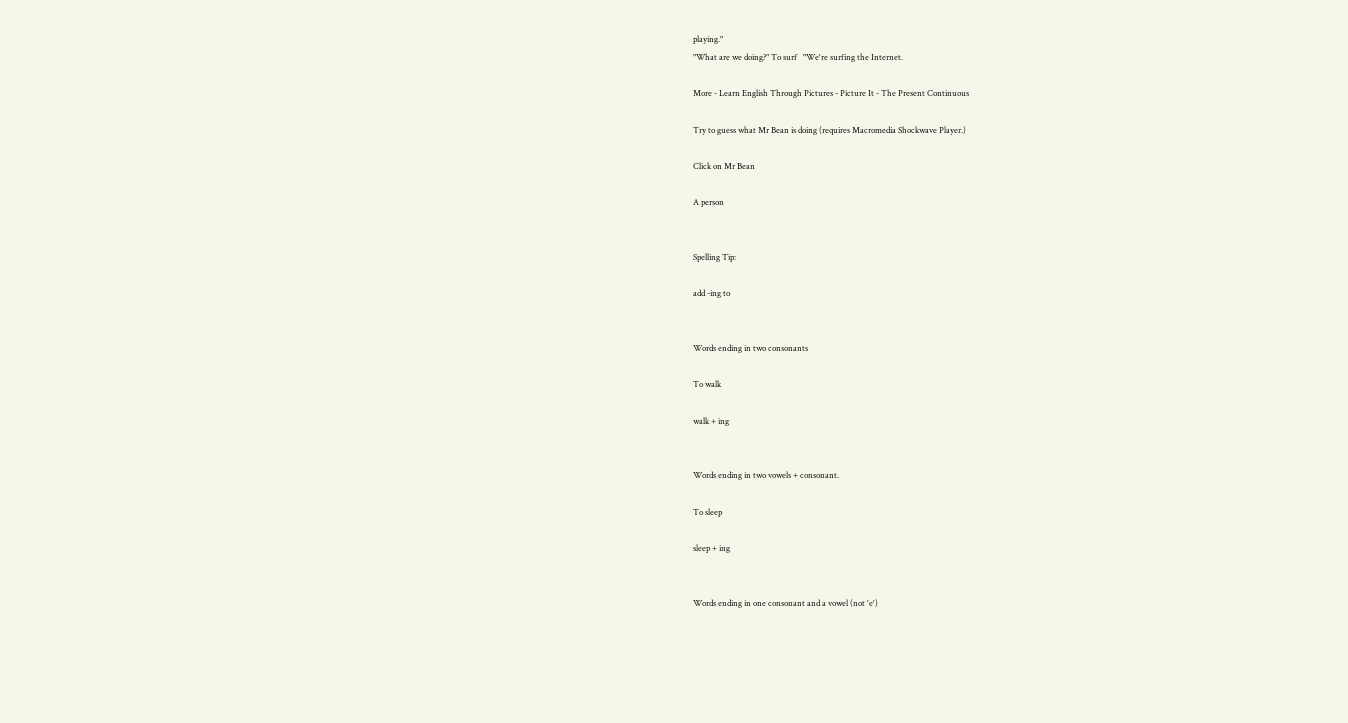playing."
"What are we doing?" To surf   "We're surfing the Internet.

More - Learn English Through Pictures - Picture It - The Present Continuous

Try to guess what Mr Bean is doing (requires Macromedia Shockwave Player.)

Click on Mr Bean

A person


Spelling Tip:

add -ing to


Words ending in two consonants

To walk

walk + ing


Words ending in two vowels + consonant.

To sleep

sleep + ing


Words ending in one consonant and a vowel (not 'e')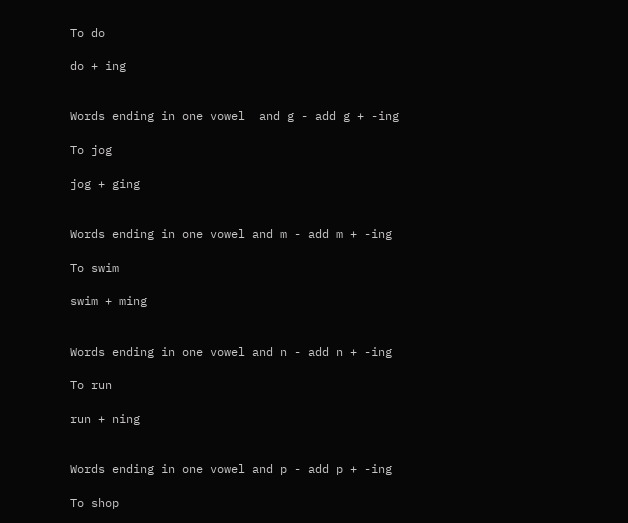To do

do + ing


Words ending in one vowel  and g - add g + -ing

To jog

jog + ging


Words ending in one vowel and m - add m + -ing

To swim

swim + ming


Words ending in one vowel and n - add n + -ing

To run

run + ning


Words ending in one vowel and p - add p + -ing

To shop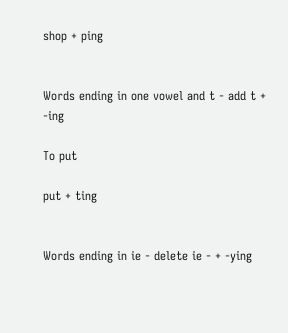shop + ping


Words ending in one vowel and t - add t + -ing

To put

put + ting


Words ending in ie - delete ie - + -ying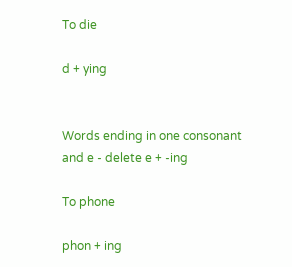To die

d + ying


Words ending in one consonant and e - delete e + -ing

To phone

phon + ing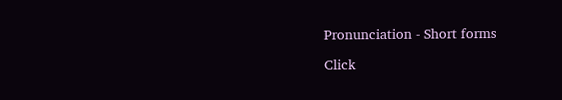Pronunciation - Short forms

Click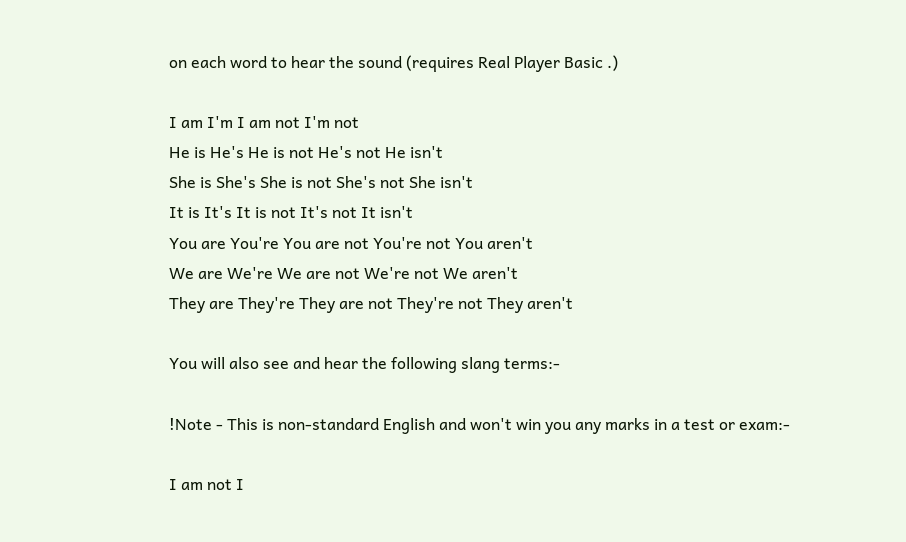on each word to hear the sound (requires Real Player Basic .)

I am I'm I am not I'm not
He is He's He is not He's not He isn't
She is She's She is not She's not She isn't
It is It's It is not It's not It isn't
You are You're You are not You're not You aren't
We are We're We are not We're not We aren't
They are They're They are not They're not They aren't

You will also see and hear the following slang terms:-

!Note - This is non-standard English and won't win you any marks in a test or exam:-

I am not I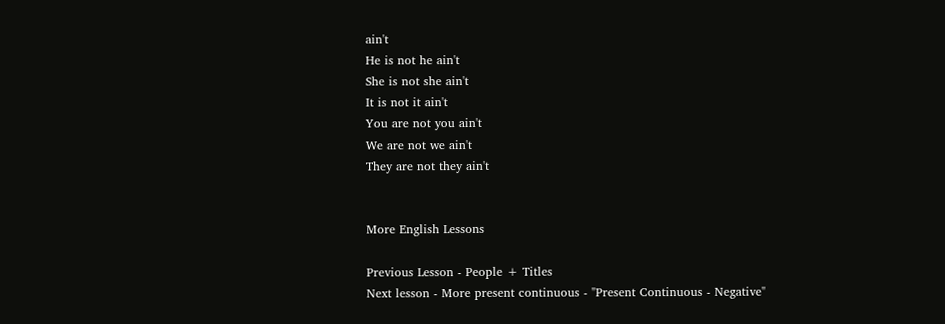ain't
He is not he ain't
She is not she ain't
It is not it ain't
You are not you ain't
We are not we ain't
They are not they ain't


More English Lessons

Previous Lesson - People + Titles
Next lesson - More present continuous - "Present Continuous - Negative"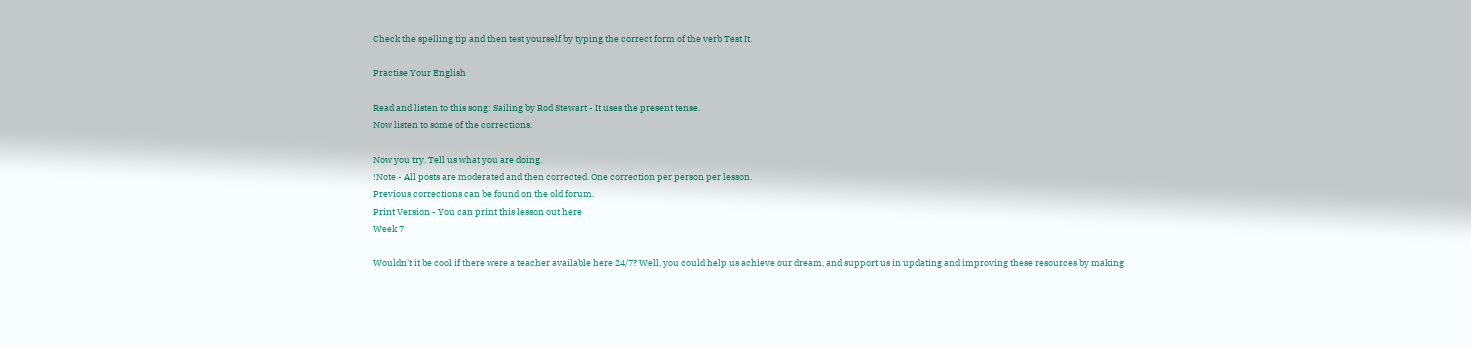Check the spelling tip and then test yourself by typing the correct form of the verb Test It.

Practise Your English

Read and listen to this song: Sailing by Rod Stewart - It uses the present tense.
Now listen to some of the corrections.

Now you try. Tell us what you are doing.
!Note - All posts are moderated and then corrected. One correction per person per lesson.
Previous corrections can be found on the old forum.
Print Version - You can print this lesson out here
Week 7

Wouldn't it be cool if there were a teacher available here 24/7? Well, you could help us achieve our dream, and support us in updating and improving these resources by making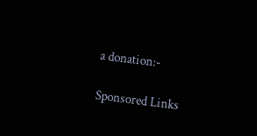a donation:-

Sponsored Links